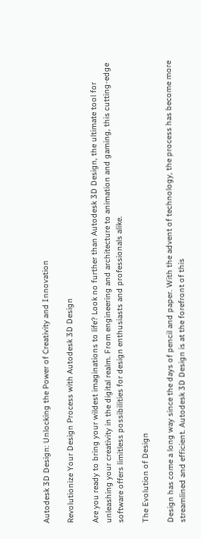Autodesk 3D Design: Unlocking the Power of Creativity and Innovation

Revolutionize Your Design Process with Autodesk 3D Design

Are you ready to bring your wildest imaginations to life? Look no further than Autodesk 3D Design, the ultimate tool for unleashing your creativity in the digital realm. From engineering and architecture to animation and gaming, this cutting-edge software offers limitless possibilities for design enthusiasts and professionals alike.

The Evolution of Design

Design has come a long way since the days of pencil and paper. With the advent of technology, the process has become more streamlined and efficient. Autodesk 3D Design is at the forefront of this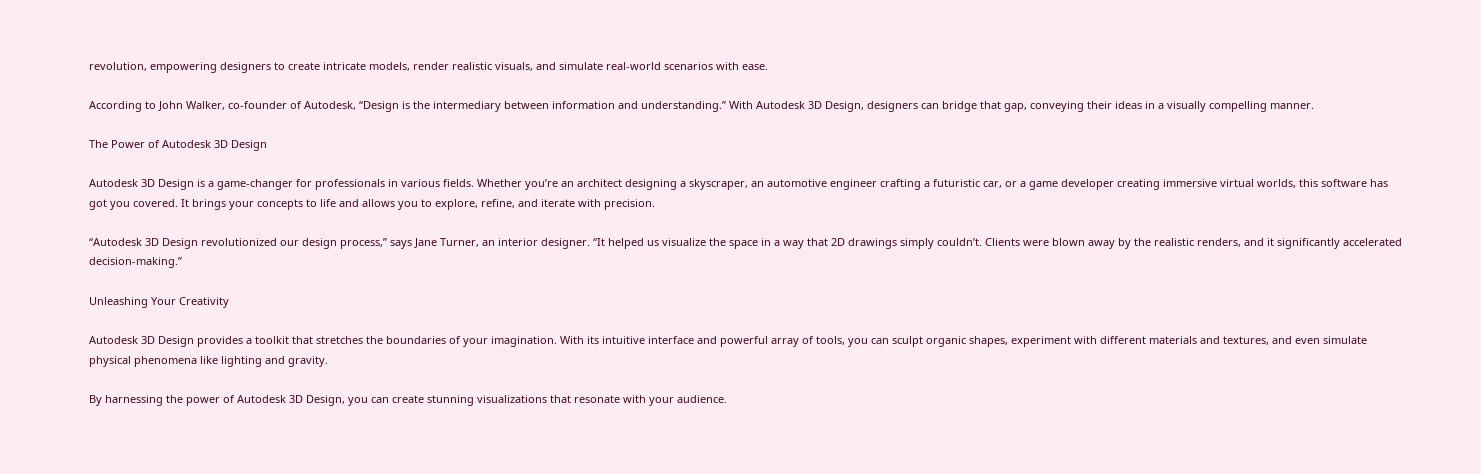revolution, empowering designers to create intricate models, render realistic visuals, and simulate real-world scenarios with ease.

According to John Walker, co-founder of Autodesk, “Design is the intermediary between information and understanding.” With Autodesk 3D Design, designers can bridge that gap, conveying their ideas in a visually compelling manner.

The Power of Autodesk 3D Design

Autodesk 3D Design is a game-changer for professionals in various fields. Whether you’re an architect designing a skyscraper, an automotive engineer crafting a futuristic car, or a game developer creating immersive virtual worlds, this software has got you covered. It brings your concepts to life and allows you to explore, refine, and iterate with precision.

“Autodesk 3D Design revolutionized our design process,” says Jane Turner, an interior designer. “It helped us visualize the space in a way that 2D drawings simply couldn’t. Clients were blown away by the realistic renders, and it significantly accelerated decision-making.”

Unleashing Your Creativity

Autodesk 3D Design provides a toolkit that stretches the boundaries of your imagination. With its intuitive interface and powerful array of tools, you can sculpt organic shapes, experiment with different materials and textures, and even simulate physical phenomena like lighting and gravity.

By harnessing the power of Autodesk 3D Design, you can create stunning visualizations that resonate with your audience.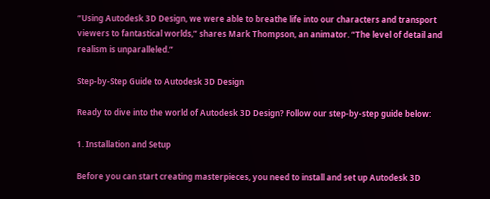“Using Autodesk 3D Design, we were able to breathe life into our characters and transport viewers to fantastical worlds,” shares Mark Thompson, an animator. “The level of detail and realism is unparalleled.”

Step-by-Step Guide to Autodesk 3D Design

Ready to dive into the world of Autodesk 3D Design? Follow our step-by-step guide below:

1. Installation and Setup

Before you can start creating masterpieces, you need to install and set up Autodesk 3D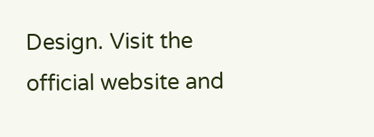Design. Visit the official website and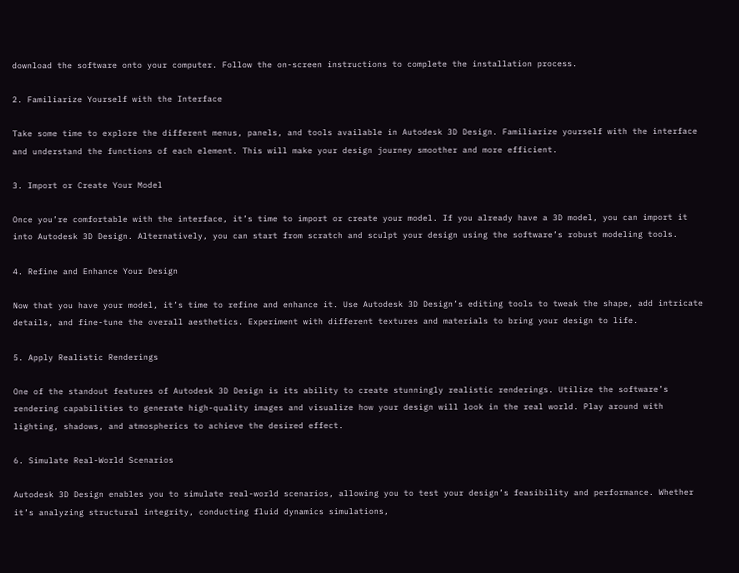download the software onto your computer. Follow the on-screen instructions to complete the installation process.

2. Familiarize Yourself with the Interface

Take some time to explore the different menus, panels, and tools available in Autodesk 3D Design. Familiarize yourself with the interface and understand the functions of each element. This will make your design journey smoother and more efficient.

3. Import or Create Your Model

Once you’re comfortable with the interface, it’s time to import or create your model. If you already have a 3D model, you can import it into Autodesk 3D Design. Alternatively, you can start from scratch and sculpt your design using the software’s robust modeling tools.

4. Refine and Enhance Your Design

Now that you have your model, it’s time to refine and enhance it. Use Autodesk 3D Design’s editing tools to tweak the shape, add intricate details, and fine-tune the overall aesthetics. Experiment with different textures and materials to bring your design to life.

5. Apply Realistic Renderings

One of the standout features of Autodesk 3D Design is its ability to create stunningly realistic renderings. Utilize the software’s rendering capabilities to generate high-quality images and visualize how your design will look in the real world. Play around with lighting, shadows, and atmospherics to achieve the desired effect.

6. Simulate Real-World Scenarios

Autodesk 3D Design enables you to simulate real-world scenarios, allowing you to test your design’s feasibility and performance. Whether it’s analyzing structural integrity, conducting fluid dynamics simulations,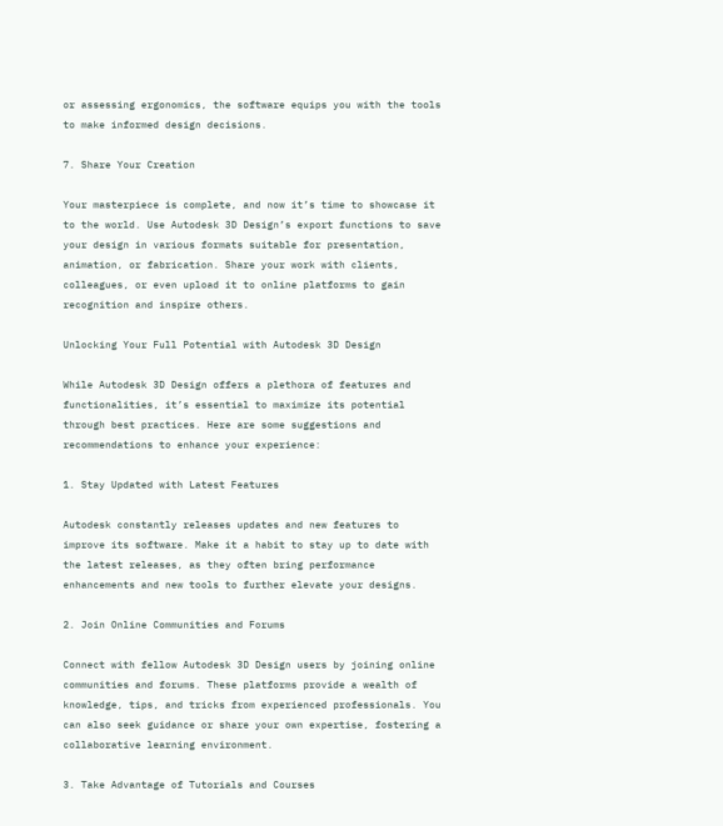or assessing ergonomics, the software equips you with the tools to make informed design decisions.

7. Share Your Creation

Your masterpiece is complete, and now it’s time to showcase it to the world. Use Autodesk 3D Design’s export functions to save your design in various formats suitable for presentation, animation, or fabrication. Share your work with clients, colleagues, or even upload it to online platforms to gain recognition and inspire others.

Unlocking Your Full Potential with Autodesk 3D Design

While Autodesk 3D Design offers a plethora of features and functionalities, it’s essential to maximize its potential through best practices. Here are some suggestions and recommendations to enhance your experience:

1. Stay Updated with Latest Features

Autodesk constantly releases updates and new features to improve its software. Make it a habit to stay up to date with the latest releases, as they often bring performance enhancements and new tools to further elevate your designs.

2. Join Online Communities and Forums

Connect with fellow Autodesk 3D Design users by joining online communities and forums. These platforms provide a wealth of knowledge, tips, and tricks from experienced professionals. You can also seek guidance or share your own expertise, fostering a collaborative learning environment.

3. Take Advantage of Tutorials and Courses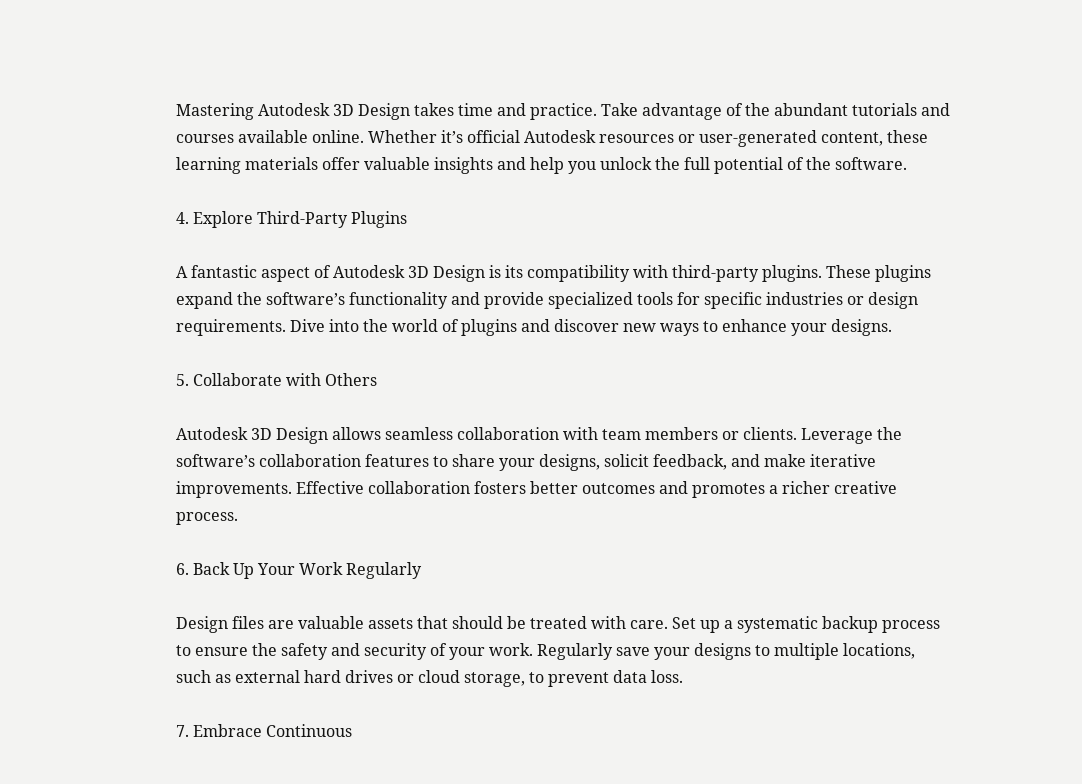Mastering Autodesk 3D Design takes time and practice. Take advantage of the abundant tutorials and courses available online. Whether it’s official Autodesk resources or user-generated content, these learning materials offer valuable insights and help you unlock the full potential of the software.

4. Explore Third-Party Plugins

A fantastic aspect of Autodesk 3D Design is its compatibility with third-party plugins. These plugins expand the software’s functionality and provide specialized tools for specific industries or design requirements. Dive into the world of plugins and discover new ways to enhance your designs.

5. Collaborate with Others

Autodesk 3D Design allows seamless collaboration with team members or clients. Leverage the software’s collaboration features to share your designs, solicit feedback, and make iterative improvements. Effective collaboration fosters better outcomes and promotes a richer creative process.

6. Back Up Your Work Regularly

Design files are valuable assets that should be treated with care. Set up a systematic backup process to ensure the safety and security of your work. Regularly save your designs to multiple locations, such as external hard drives or cloud storage, to prevent data loss.

7. Embrace Continuous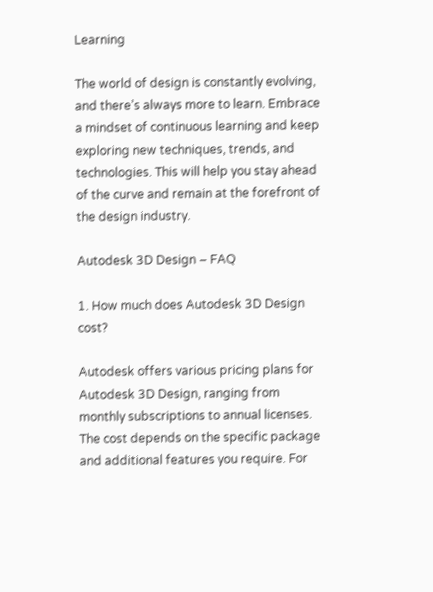Learning

The world of design is constantly evolving, and there’s always more to learn. Embrace a mindset of continuous learning and keep exploring new techniques, trends, and technologies. This will help you stay ahead of the curve and remain at the forefront of the design industry.

Autodesk 3D Design – FAQ

1. How much does Autodesk 3D Design cost?

Autodesk offers various pricing plans for Autodesk 3D Design, ranging from monthly subscriptions to annual licenses. The cost depends on the specific package and additional features you require. For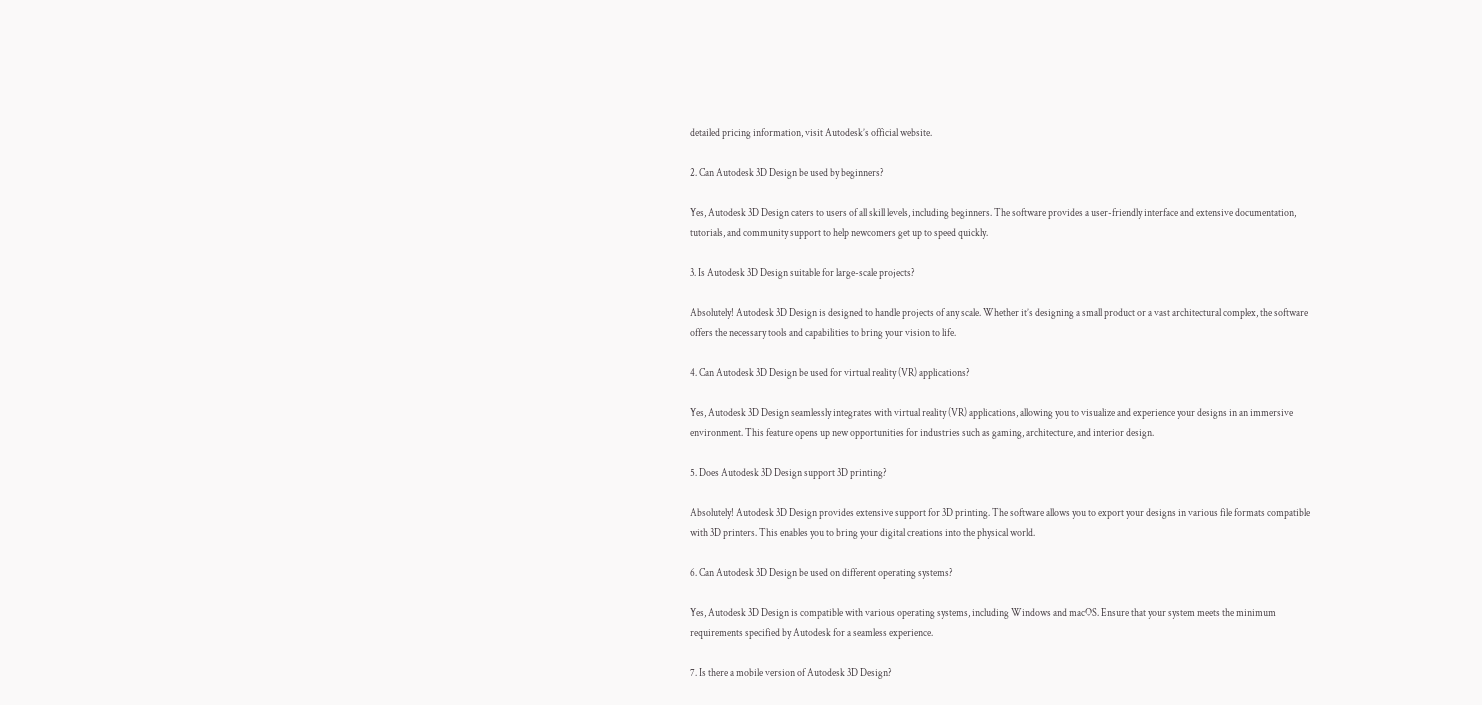detailed pricing information, visit Autodesk’s official website.

2. Can Autodesk 3D Design be used by beginners?

Yes, Autodesk 3D Design caters to users of all skill levels, including beginners. The software provides a user-friendly interface and extensive documentation, tutorials, and community support to help newcomers get up to speed quickly.

3. Is Autodesk 3D Design suitable for large-scale projects?

Absolutely! Autodesk 3D Design is designed to handle projects of any scale. Whether it’s designing a small product or a vast architectural complex, the software offers the necessary tools and capabilities to bring your vision to life.

4. Can Autodesk 3D Design be used for virtual reality (VR) applications?

Yes, Autodesk 3D Design seamlessly integrates with virtual reality (VR) applications, allowing you to visualize and experience your designs in an immersive environment. This feature opens up new opportunities for industries such as gaming, architecture, and interior design.

5. Does Autodesk 3D Design support 3D printing?

Absolutely! Autodesk 3D Design provides extensive support for 3D printing. The software allows you to export your designs in various file formats compatible with 3D printers. This enables you to bring your digital creations into the physical world.

6. Can Autodesk 3D Design be used on different operating systems?

Yes, Autodesk 3D Design is compatible with various operating systems, including Windows and macOS. Ensure that your system meets the minimum requirements specified by Autodesk for a seamless experience.

7. Is there a mobile version of Autodesk 3D Design?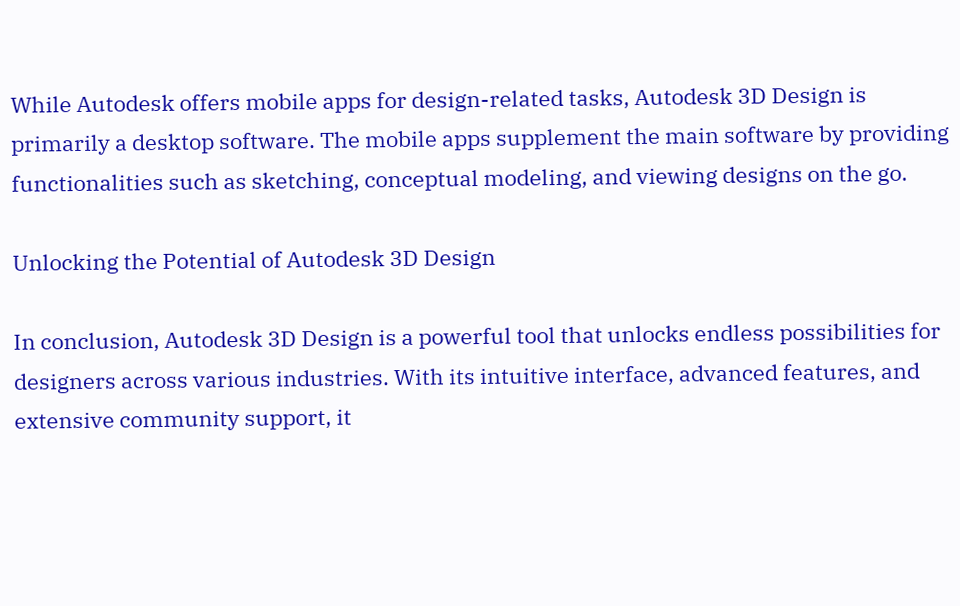While Autodesk offers mobile apps for design-related tasks, Autodesk 3D Design is primarily a desktop software. The mobile apps supplement the main software by providing functionalities such as sketching, conceptual modeling, and viewing designs on the go.

Unlocking the Potential of Autodesk 3D Design

In conclusion, Autodesk 3D Design is a powerful tool that unlocks endless possibilities for designers across various industries. With its intuitive interface, advanced features, and extensive community support, it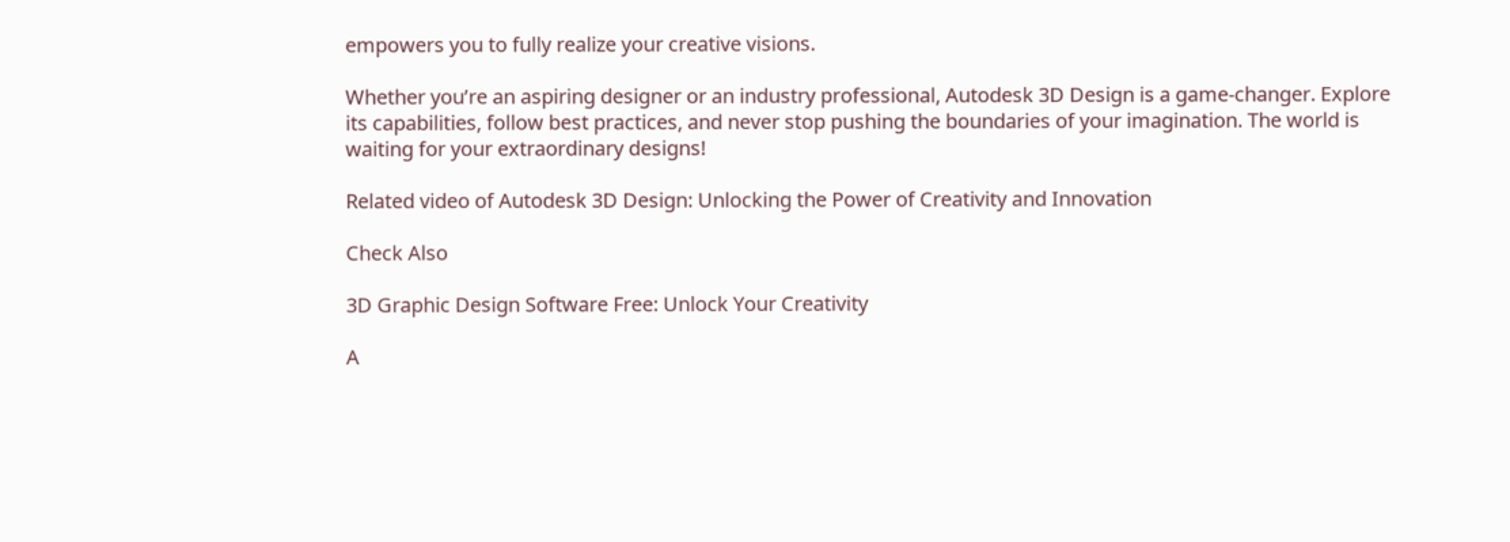empowers you to fully realize your creative visions.

Whether you’re an aspiring designer or an industry professional, Autodesk 3D Design is a game-changer. Explore its capabilities, follow best practices, and never stop pushing the boundaries of your imagination. The world is waiting for your extraordinary designs!

Related video of Autodesk 3D Design: Unlocking the Power of Creativity and Innovation

Check Also

3D Graphic Design Software Free: Unlock Your Creativity

A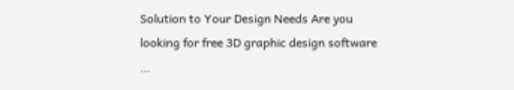Solution to Your Design Needs Are you looking for free 3D graphic design software …